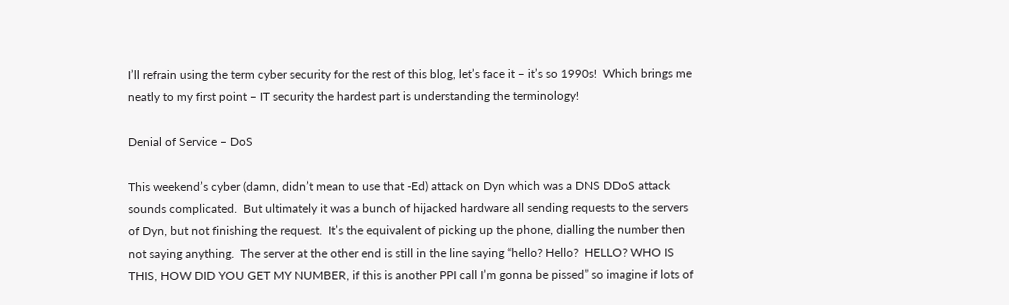I’ll refrain using the term cyber security for the rest of this blog, let’s face it – it’s so 1990s!  Which brings me neatly to my first point – IT security the hardest part is understanding the terminology!

Denial of Service – DoS

This weekend’s cyber (damn, didn’t mean to use that -Ed) attack on Dyn which was a DNS DDoS attack sounds complicated.  But ultimately it was a bunch of hijacked hardware all sending requests to the servers of Dyn, but not finishing the request.  It’s the equivalent of picking up the phone, dialling the number then not saying anything.  The server at the other end is still in the line saying “hello? Hello?  HELLO? WHO IS THIS, HOW DID YOU GET MY NUMBER, if this is another PPI call I’m gonna be pissed” so imagine if lots of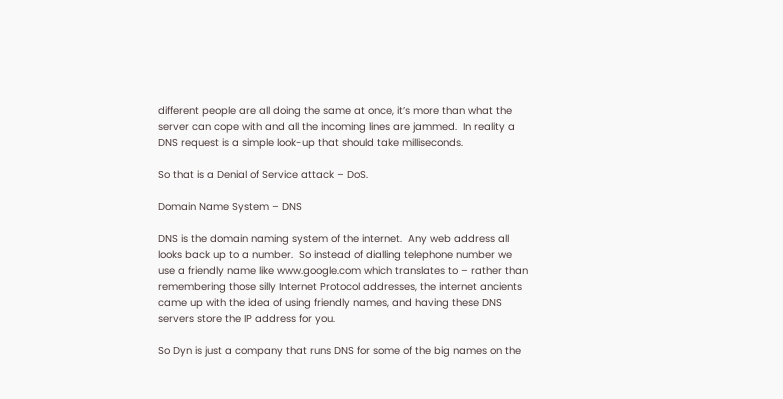different people are all doing the same at once, it’s more than what the server can cope with and all the incoming lines are jammed.  In reality a DNS request is a simple look-up that should take milliseconds.

So that is a Denial of Service attack – DoS.

Domain Name System – DNS

DNS is the domain naming system of the internet.  Any web address all looks back up to a number.  So instead of dialling telephone number we use a friendly name like www.google.com which translates to – rather than remembering those silly Internet Protocol addresses, the internet ancients came up with the idea of using friendly names, and having these DNS servers store the IP address for you.

So Dyn is just a company that runs DNS for some of the big names on the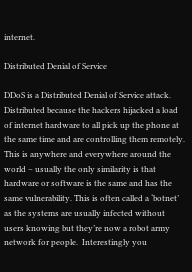internet.

Distributed Denial of Service

DDoS is a Distributed Denial of Service attack.  Distributed because the hackers hijacked a load of internet hardware to all pick up the phone at the same time and are controlling them remotely.  This is anywhere and everywhere around the world – usually the only similarity is that hardware or software is the same and has the same vulnerability. This is often called a ‘botnet’ as the systems are usually infected without users knowing but they’re now a robot army network for people.  Interestingly you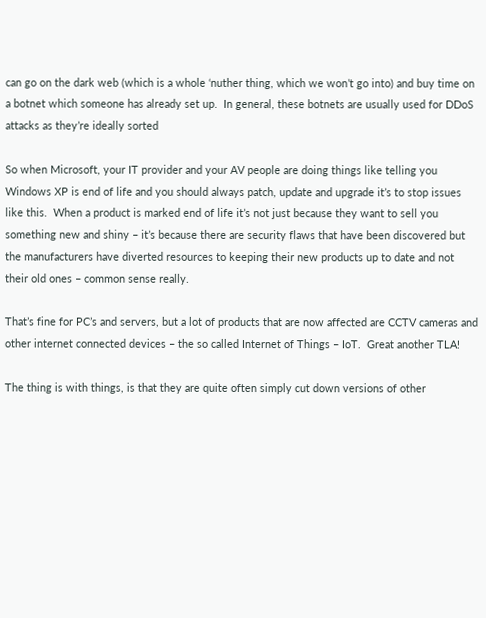can go on the dark web (which is a whole ‘nuther thing, which we won’t go into) and buy time on a botnet which someone has already set up.  In general, these botnets are usually used for DDoS attacks as they’re ideally sorted

So when Microsoft, your IT provider and your AV people are doing things like telling you Windows XP is end of life and you should always patch, update and upgrade it’s to stop issues like this.  When a product is marked end of life it’s not just because they want to sell you something new and shiny – it’s because there are security flaws that have been discovered but the manufacturers have diverted resources to keeping their new products up to date and not their old ones – common sense really.

That’s fine for PC’s and servers, but a lot of products that are now affected are CCTV cameras and other internet connected devices – the so called Internet of Things – IoT.  Great another TLA!

The thing is with things, is that they are quite often simply cut down versions of other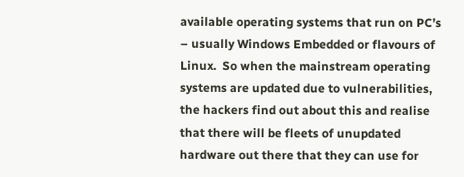available operating systems that run on PC’s – usually Windows Embedded or flavours of Linux.  So when the mainstream operating systems are updated due to vulnerabilities, the hackers find out about this and realise that there will be fleets of unupdated hardware out there that they can use for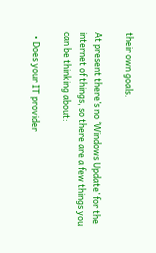their own goals.

At present there’s no ‘Windows Update’ for the internet of things, so there are a few things you can be thinking about:

  • Does your IT provider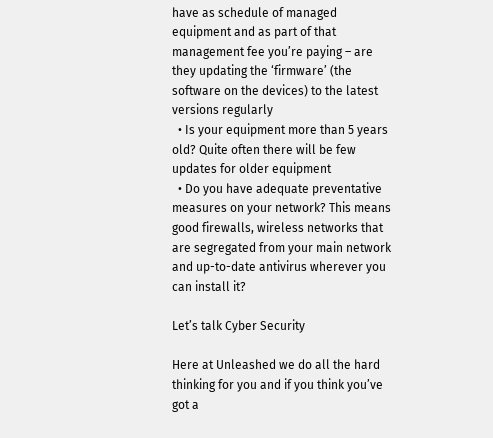have as schedule of managed equipment and as part of that management fee you’re paying – are they updating the ‘firmware’ (the software on the devices) to the latest versions regularly
  • Is your equipment more than 5 years old? Quite often there will be few updates for older equipment
  • Do you have adequate preventative measures on your network? This means good firewalls, wireless networks that are segregated from your main network and up-to-date antivirus wherever you can install it?

Let’s talk Cyber Security

Here at Unleashed we do all the hard thinking for you and if you think you’ve got a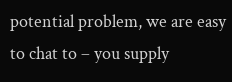potential problem, we are easy to chat to – you supply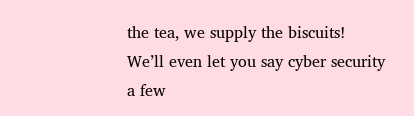the tea, we supply the biscuits!  We’ll even let you say cyber security a few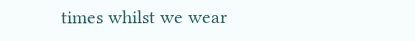times whilst we wear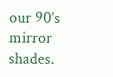our 90’s mirror shades.